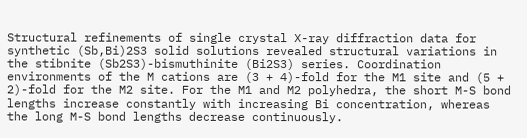Structural refinements of single crystal X-ray diffraction data for synthetic (Sb,Bi)2S3 solid solutions revealed structural variations in the stibnite (Sb2S3)-bismuthinite (Bi2S3) series. Coordination environments of the M cations are (3 + 4)-fold for the M1 site and (5 + 2)-fold for the M2 site. For the M1 and M2 polyhedra, the short M-S bond lengths increase constantly with increasing Bi concentration, whereas the long M-S bond lengths decrease continuously.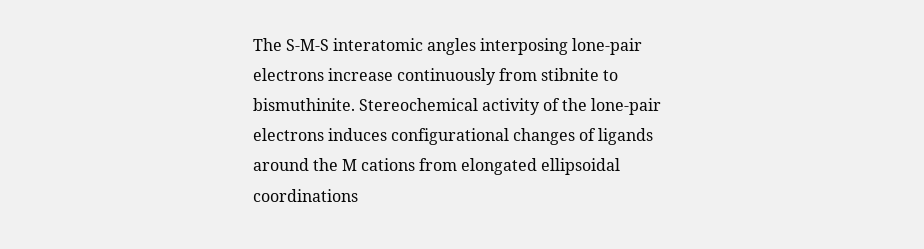The S-M-S interatomic angles interposing lone-pair electrons increase continuously from stibnite to bismuthinite. Stereochemical activity of the lone-pair electrons induces configurational changes of ligands around the M cations from elongated ellipsoidal coordinations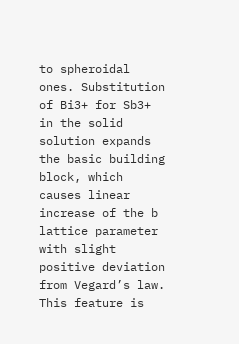to spheroidal ones. Substitution of Bi3+ for Sb3+ in the solid solution expands the basic building block, which causes linear increase of the b lattice parameter with slight positive deviation from Vegard’s law. This feature is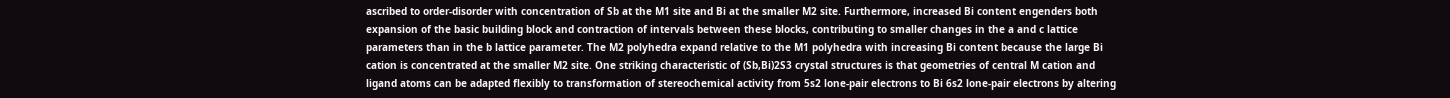ascribed to order-disorder with concentration of Sb at the M1 site and Bi at the smaller M2 site. Furthermore, increased Bi content engenders both expansion of the basic building block and contraction of intervals between these blocks, contributing to smaller changes in the a and c lattice parameters than in the b lattice parameter. The M2 polyhedra expand relative to the M1 polyhedra with increasing Bi content because the large Bi cation is concentrated at the smaller M2 site. One striking characteristic of (Sb,Bi)2S3 crystal structures is that geometries of central M cation and ligand atoms can be adapted flexibly to transformation of stereochemical activity from 5s2 lone-pair electrons to Bi 6s2 lone-pair electrons by altering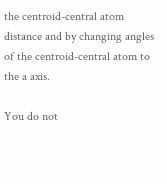the centroid-central atom distance and by changing angles of the centroid-central atom to the a axis.

You do not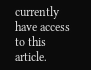currently have access to this article.